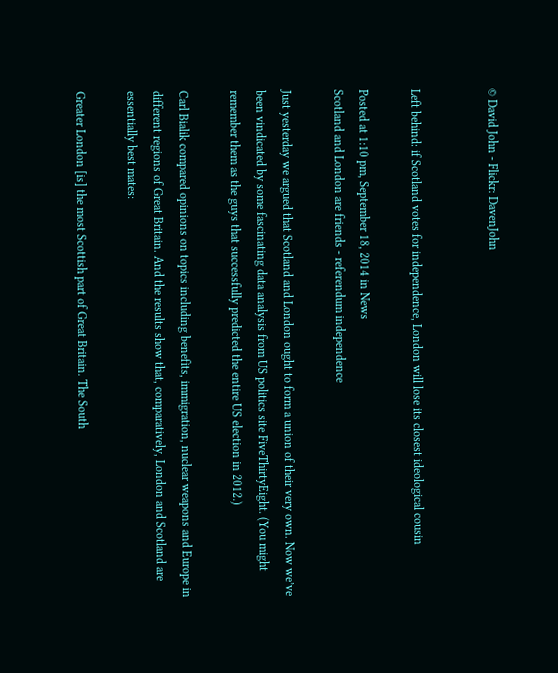© David John - Flickr: DavenJohn


Left behind: if Scotland votes for independence, London will lose its closest ideological cousin

Posted at 1:10 pm, September 18, 2014 in News
Scotland and London are friends - referendum independence

Just yesterday we argued that Scotland and London ought to form a union of their very own. Now we’ve been vindicated by some fascinating data analysis from US politics site FiveThirtyEight. (You might remember them as the guys that successfully predicted the entire US election in 2012.)

Carl Bialik compared opinions on topics including benefits, immigration, nuclear weapons and Europe in different regions of Great Britain. And the results show that, comparatively, London and Scotland are essentially best mates:

Greater London [is] the most Scottish part of Great Britain. The South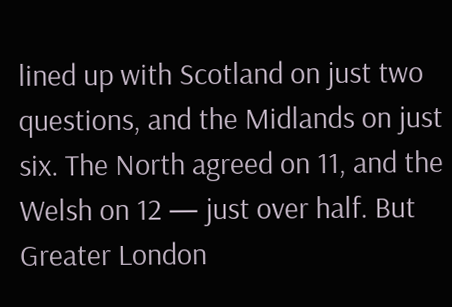lined up with Scotland on just two questions, and the Midlands on just six. The North agreed on 11, and the Welsh on 12 — just over half. But Greater London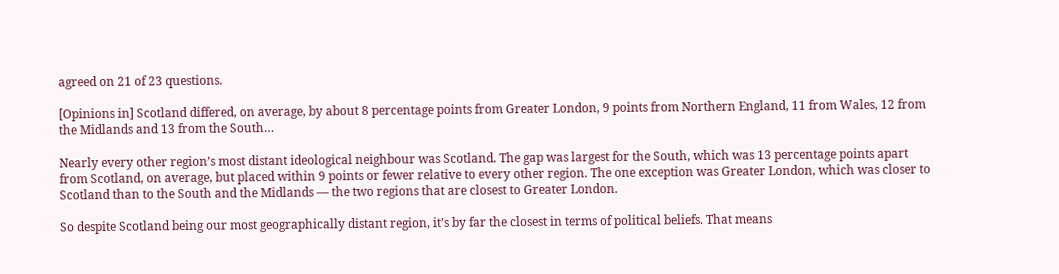agreed on 21 of 23 questions.

[Opinions in] Scotland differed, on average, by about 8 percentage points from Greater London, 9 points from Northern England, 11 from Wales, 12 from the Midlands and 13 from the South…

Nearly every other region’s most distant ideological neighbour was Scotland. The gap was largest for the South, which was 13 percentage points apart from Scotland, on average, but placed within 9 points or fewer relative to every other region. The one exception was Greater London, which was closer to Scotland than to the South and the Midlands — the two regions that are closest to Greater London.

So despite Scotland being our most geographically distant region, it’s by far the closest in terms of political beliefs. That means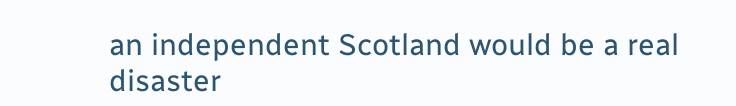an independent Scotland would be a real disaster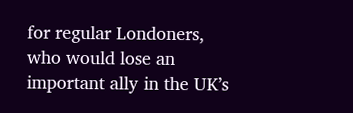for regular Londoners, who would lose an important ally in the UK’s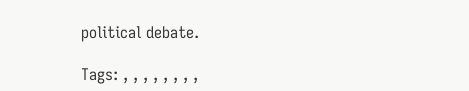political debate.

Tags: , , , , , , , ,